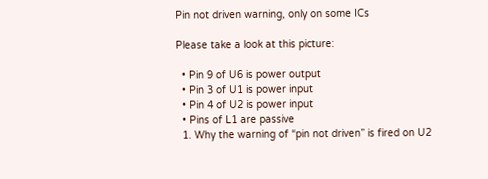Pin not driven warning, only on some ICs

Please take a look at this picture:

  • Pin 9 of U6 is power output
  • Pin 3 of U1 is power input
  • Pin 4 of U2 is power input
  • Pins of L1 are passive
  1. Why the warning of “pin not driven” is fired on U2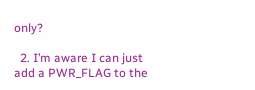only?

  2. I’m aware I can just add a PWR_FLAG to the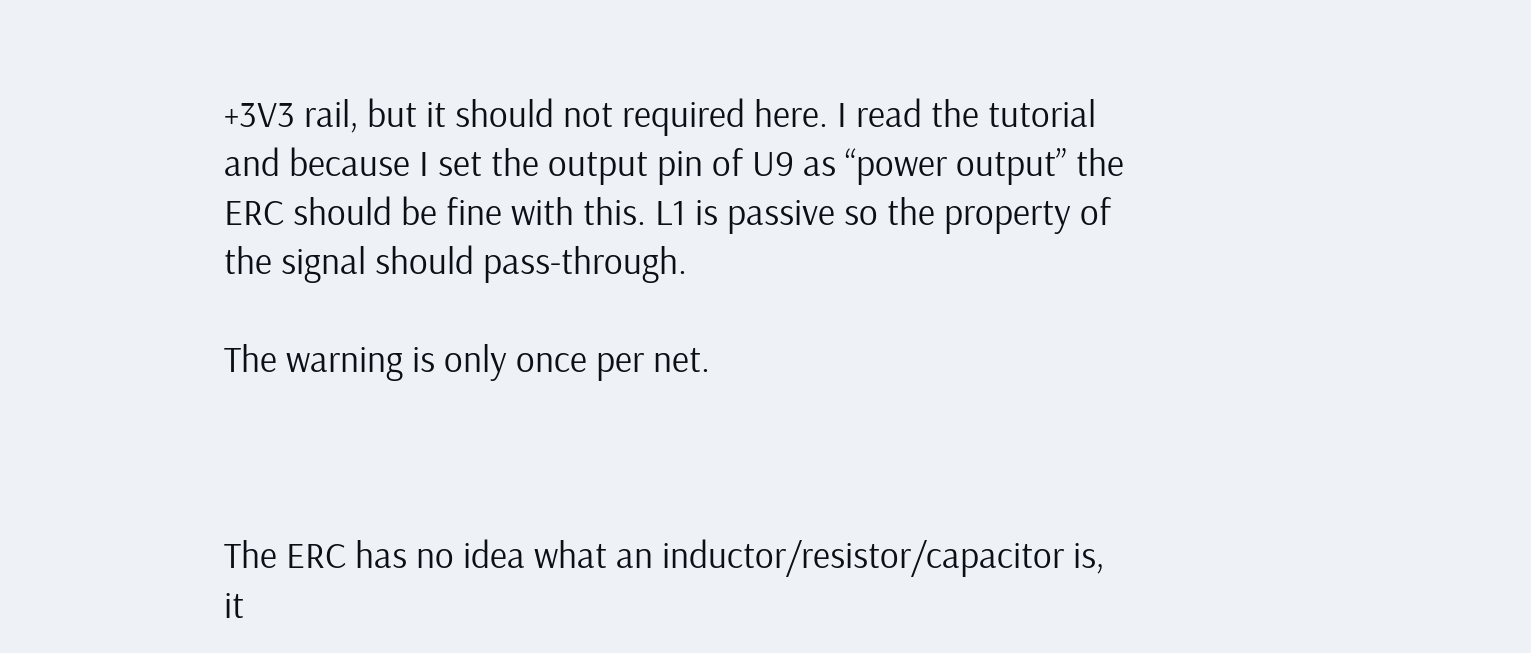+3V3 rail, but it should not required here. I read the tutorial and because I set the output pin of U9 as “power output” the ERC should be fine with this. L1 is passive so the property of the signal should pass-through.

The warning is only once per net.



The ERC has no idea what an inductor/resistor/capacitor is, it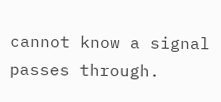cannot know a signal passes through.